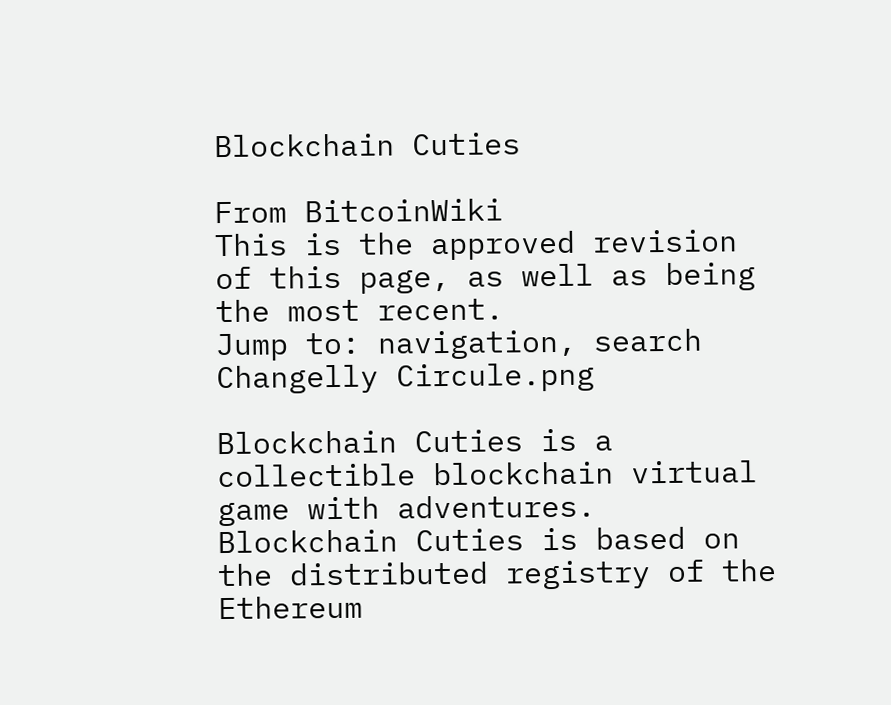Blockchain Cuties

From BitcoinWiki
This is the approved revision of this page, as well as being the most recent.
Jump to: navigation, search
Changelly Circule.png

Blockchain Cuties is a collectible blockchain virtual game with adventures. Blockchain Cuties is based on the distributed registry of the Ethereum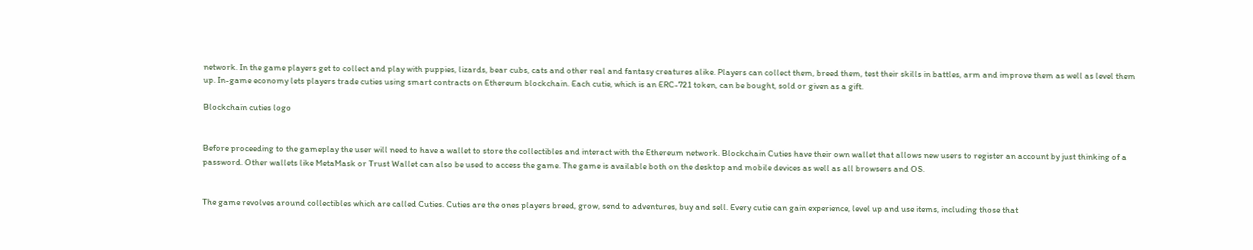network. In the game players get to collect and play with puppies, lizards, bear cubs, cats and other real and fantasy creatures alike. Players can collect them, breed them, test their skills in battles, arm and improve them as well as level them up. In-game economy lets players trade cuties using smart contracts on Ethereum blockchain. Each cutie, which is an ERC-721 token, can be bought, sold or given as a gift.

Blockchain cuties logo


Before proceeding to the gameplay the user will need to have a wallet to store the collectibles and interact with the Ethereum network. Blockchain Cuties have their own wallet that allows new users to register an account by just thinking of a password. Other wallets like MetaMask or Trust Wallet can also be used to access the game. The game is available both on the desktop and mobile devices as well as all browsers and OS.


The game revolves around collectibles which are called Cuties. Cuties are the ones players breed, grow, send to adventures, buy and sell. Every cutie can gain experience, level up and use items, including those that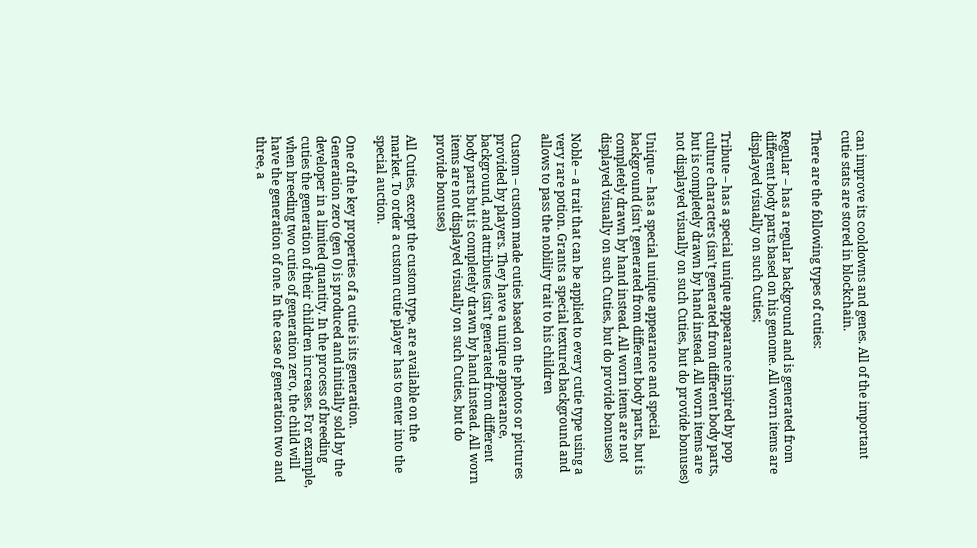can improve its cooldowns and genes. All of the important cutie stats are stored in blockchain.

There are the following types of cuties:

Regular – has a regular background and is generated from different body parts based on his genome. All worn items are displayed visually on such Cuties;

Tribute – has a special unique appearance inspired by pop culture characters (isn’t generated from different body parts, but is completely drawn by hand instead. All worn items are not displayed visually on such Cuties, but do provide bonuses)

Unique – has a special unique appearance and special background (isn’t generated from different body parts, but is completely drawn by hand instead. All worn items are not displayed visually on such Cuties, but do provide bonuses)

Noble – a trait that can be applied to every cutie type using a very rare potion. Grants a special textured background and allows to pass the nobility trait to his children

Custom – custom made cuties based on the photos or pictures provided by players. They have a unique appearance, background, and attributes (isn’t generated from different body parts but is completely drawn by hand instead. All worn items are not displayed visually on such Cuties, but do provide bonuses)

All Cuties, except the custom type, are available on the market. To order a custom cutie player has to enter into the special auction.

One of the key properties of a cutie is its generation. Generation zero (gen 0) is produced and initially sold by the developer in a limited quantity. In the process of breeding cuties the generation of their children increases. For example, when breeding two cuties of generation zero, the child will have the generation of one. In the case of generation two and three, a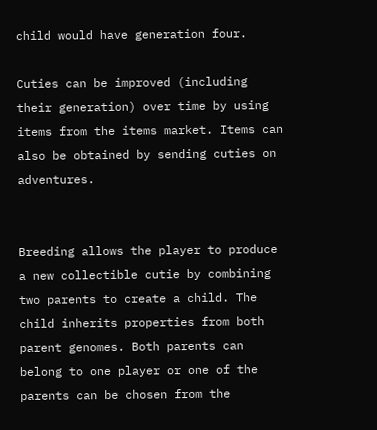child would have generation four.

Cuties can be improved (including their generation) over time by using items from the items market. Items can also be obtained by sending cuties on adventures.


Breeding allows the player to produce a new collectible cutie by combining two parents to create a child. The child inherits properties from both parent genomes. Both parents can belong to one player or one of the parents can be chosen from the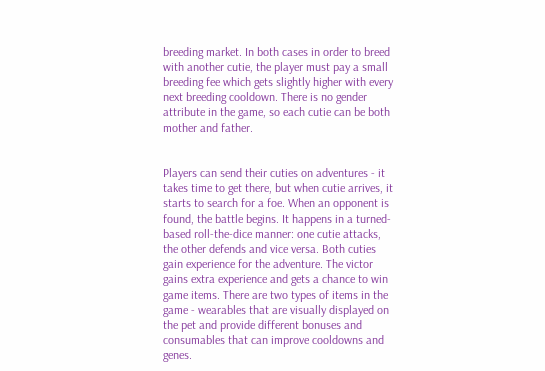breeding market. In both cases in order to breed with another cutie, the player must pay a small breeding fee which gets slightly higher with every next breeding cooldown. There is no gender attribute in the game, so each cutie can be both mother and father.


Players can send their cuties on adventures - it takes time to get there, but when cutie arrives, it starts to search for a foe. When an opponent is found, the battle begins. It happens in a turned-based roll-the-dice manner: one cutie attacks, the other defends and vice versa. Both cuties gain experience for the adventure. The victor gains extra experience and gets a chance to win game items. There are two types of items in the game - wearables that are visually displayed on the pet and provide different bonuses and consumables that can improve cooldowns and genes.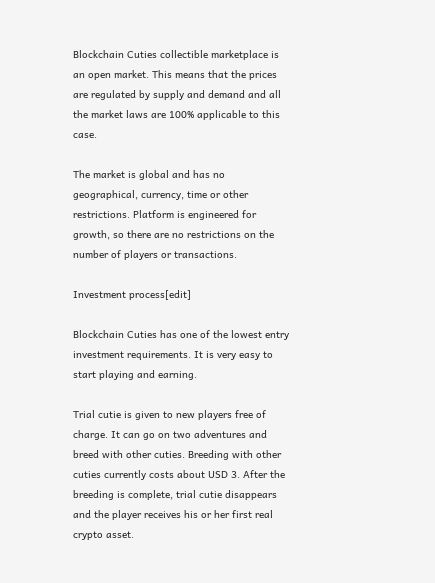Blockchain Cuties collectible marketplace is an open market. This means that the prices are regulated by supply and demand and all the market laws are 100% applicable to this case.

The market is global and has no geographical, currency, time or other restrictions. Platform is engineered for growth, so there are no restrictions on the number of players or transactions.

Investment process[edit]

Blockchain Cuties has one of the lowest entry investment requirements. It is very easy to start playing and earning.

Trial cutie is given to new players free of charge. It can go on two adventures and breed with other cuties. Breeding with other cuties currently costs about USD 3. After the breeding is complete, trial cutie disappears and the player receives his or her first real crypto asset.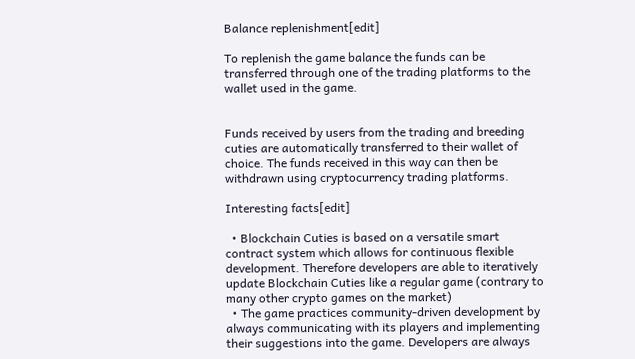Balance replenishment[edit]

To replenish the game balance the funds can be transferred through one of the trading platforms to the wallet used in the game.


Funds received by users from the trading and breeding cuties are automatically transferred to their wallet of choice. The funds received in this way can then be withdrawn using cryptocurrency trading platforms.

Interesting facts[edit]

  • Blockchain Cuties is based on a versatile smart contract system which allows for continuous flexible development. Therefore developers are able to iteratively update Blockchain Cuties like a regular game (contrary to many other crypto games on the market)
  • The game practices community-driven development by always communicating with its players and implementing their suggestions into the game. Developers are always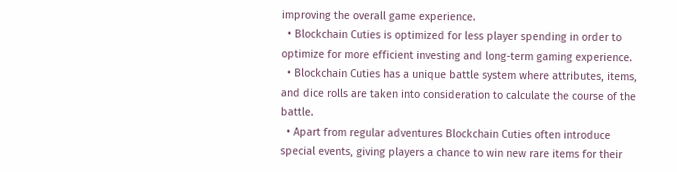improving the overall game experience.
  • Blockchain Cuties is optimized for less player spending in order to optimize for more efficient investing and long-term gaming experience.
  • Blockchain Cuties has a unique battle system where attributes, items, and dice rolls are taken into consideration to calculate the course of the battle.
  • Apart from regular adventures Blockchain Cuties often introduce special events, giving players a chance to win new rare items for their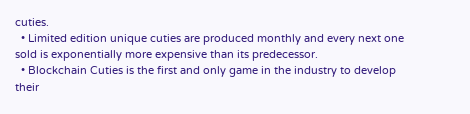cuties.
  • Limited edition unique cuties are produced monthly and every next one sold is exponentially more expensive than its predecessor.
  • Blockchain Cuties is the first and only game in the industry to develop their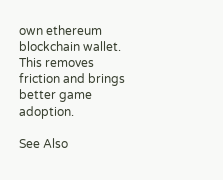own ethereum blockchain wallet. This removes friction and brings better game adoption.

See Also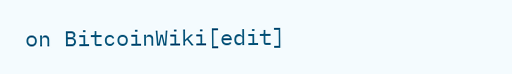on BitcoinWiki[edit]